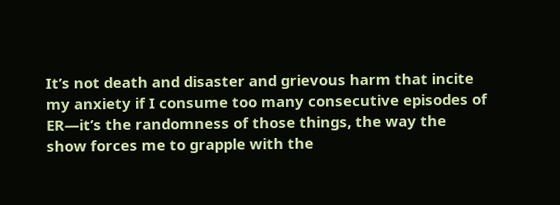It’s not death and disaster and grievous harm that incite my anxiety if I consume too many consecutive episodes of ER—it’s the randomness of those things, the way the show forces me to grapple with the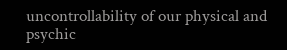uncontrollability of our physical and psychic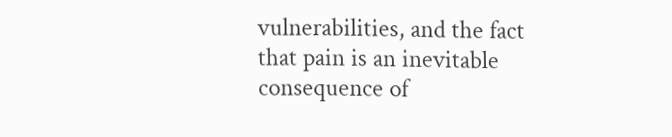vulnerabilities, and the fact that pain is an inevitable consequence of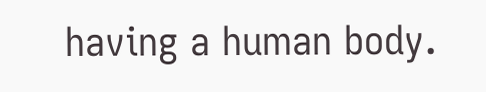having a human body.